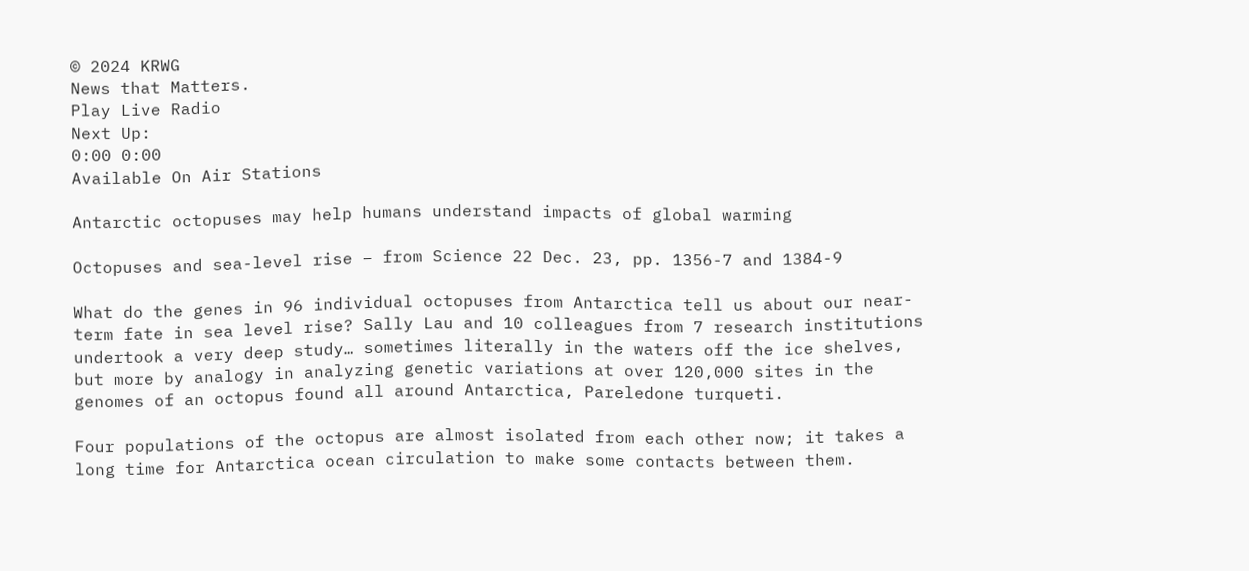© 2024 KRWG
News that Matters.
Play Live Radio
Next Up:
0:00 0:00
Available On Air Stations

Antarctic octopuses may help humans understand impacts of global warming

Octopuses and sea-level rise – from Science 22 Dec. 23, pp. 1356-7 and 1384-9

What do the genes in 96 individual octopuses from Antarctica tell us about our near-term fate in sea level rise? Sally Lau and 10 colleagues from 7 research institutions undertook a very deep study… sometimes literally in the waters off the ice shelves, but more by analogy in analyzing genetic variations at over 120,000 sites in the genomes of an octopus found all around Antarctica, Pareledone turqueti.

Four populations of the octopus are almost isolated from each other now; it takes a long time for Antarctica ocean circulation to make some contacts between them.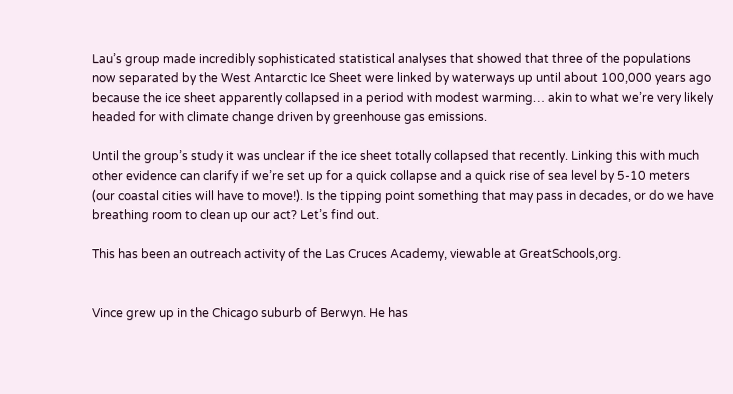Lau’s group made incredibly sophisticated statistical analyses that showed that three of the populations now separated by the West Antarctic Ice Sheet were linked by waterways up until about 100,000 years ago because the ice sheet apparently collapsed in a period with modest warming… akin to what we’re very likely headed for with climate change driven by greenhouse gas emissions.

Until the group’s study it was unclear if the ice sheet totally collapsed that recently. Linking this with much other evidence can clarify if we’re set up for a quick collapse and a quick rise of sea level by 5-10 meters (our coastal cities will have to move!). Is the tipping point something that may pass in decades, or do we have breathing room to clean up our act? Let’s find out.

This has been an outreach activity of the Las Cruces Academy, viewable at GreatSchools,org.


Vince grew up in the Chicago suburb of Berwyn. He has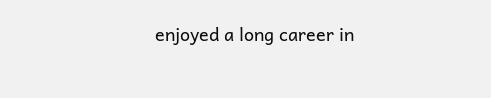enjoyed a long career in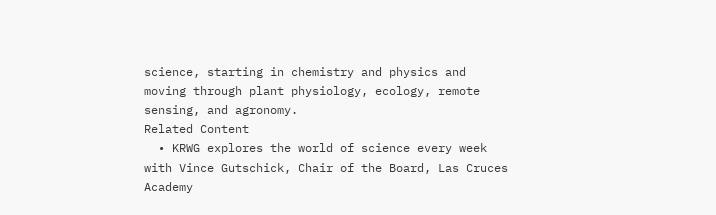science, starting in chemistry and physics and moving through plant physiology, ecology, remote sensing, and agronomy.
Related Content
  • KRWG explores the world of science every week with Vince Gutschick, Chair of the Board, Las Cruces Academy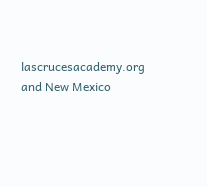lascrucesacademy.org and New Mexico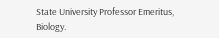State University Professor Emeritus, Biology.